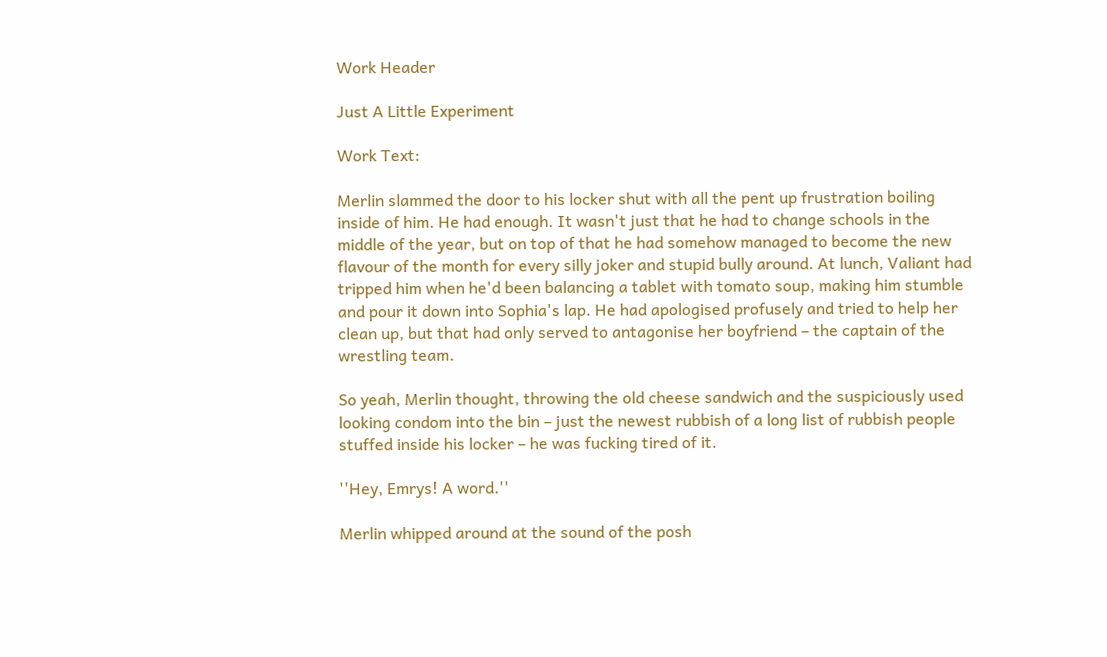Work Header

Just A Little Experiment

Work Text:

Merlin slammed the door to his locker shut with all the pent up frustration boiling inside of him. He had enough. It wasn't just that he had to change schools in the middle of the year, but on top of that he had somehow managed to become the new flavour of the month for every silly joker and stupid bully around. At lunch, Valiant had tripped him when he'd been balancing a tablet with tomato soup, making him stumble and pour it down into Sophia's lap. He had apologised profusely and tried to help her clean up, but that had only served to antagonise her boyfriend – the captain of the wrestling team.

So yeah, Merlin thought, throwing the old cheese sandwich and the suspiciously used looking condom into the bin – just the newest rubbish of a long list of rubbish people stuffed inside his locker – he was fucking tired of it.

''Hey, Emrys! A word.''

Merlin whipped around at the sound of the posh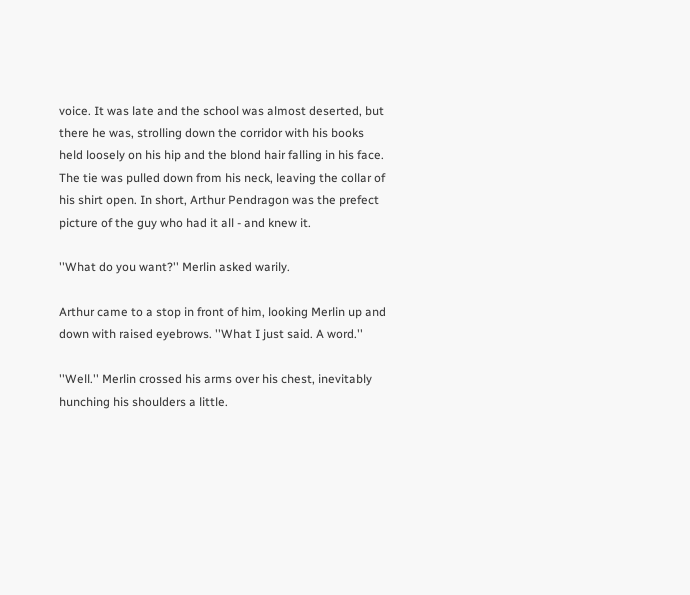voice. It was late and the school was almost deserted, but there he was, strolling down the corridor with his books held loosely on his hip and the blond hair falling in his face. The tie was pulled down from his neck, leaving the collar of his shirt open. In short, Arthur Pendragon was the prefect picture of the guy who had it all - and knew it.

''What do you want?'' Merlin asked warily.

Arthur came to a stop in front of him, looking Merlin up and down with raised eyebrows. ''What I just said. A word.''

''Well.'' Merlin crossed his arms over his chest, inevitably hunching his shoulders a little.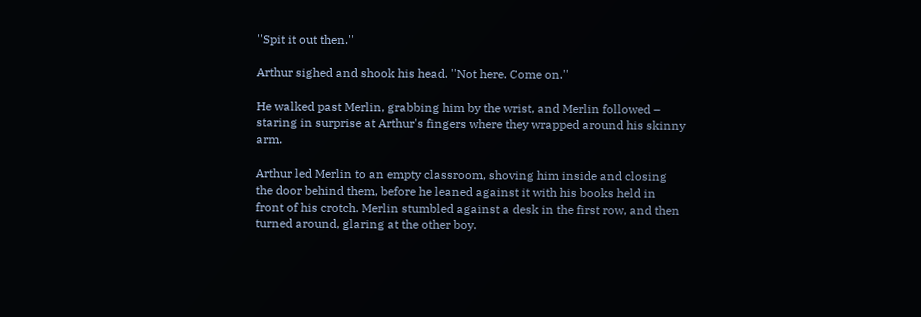''Spit it out then.''

Arthur sighed and shook his head. ''Not here. Come on.''

He walked past Merlin, grabbing him by the wrist, and Merlin followed – staring in surprise at Arthur's fingers where they wrapped around his skinny arm.

Arthur led Merlin to an empty classroom, shoving him inside and closing the door behind them, before he leaned against it with his books held in front of his crotch. Merlin stumbled against a desk in the first row, and then turned around, glaring at the other boy.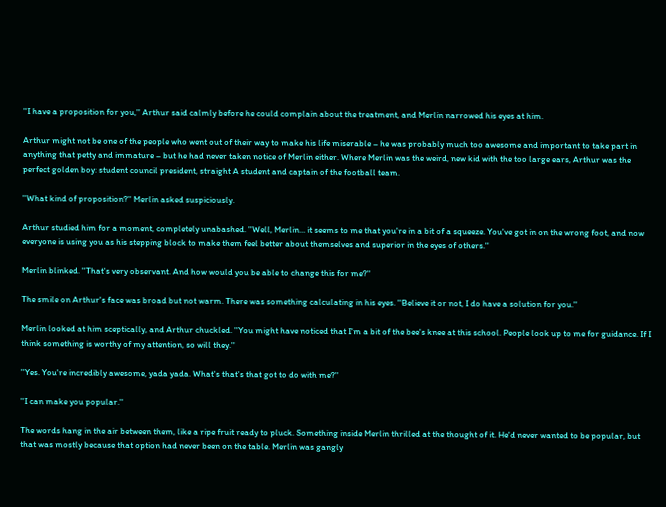''I have a proposition for you,'' Arthur said calmly before he could complain about the treatment, and Merlin narrowed his eyes at him.

Arthur might not be one of the people who went out of their way to make his life miserable – he was probably much too awesome and important to take part in anything that petty and immature – but he had never taken notice of Merlin either. Where Merlin was the weird, new kid with the too large ears, Arthur was the perfect golden boy: student council president, straight A student and captain of the football team.

''What kind of proposition?'' Merlin asked suspiciously.

Arthur studied him for a moment, completely unabashed. ''Well, Merlin... it seems to me that you're in a bit of a squeeze. You've got in on the wrong foot, and now everyone is using you as his stepping block to make them feel better about themselves and superior in the eyes of others.''

Merlin blinked. ''That's very observant. And how would you be able to change this for me?''

The smile on Arthur's face was broad but not warm. There was something calculating in his eyes. ''Believe it or not, I do have a solution for you.''

Merlin looked at him sceptically, and Arthur chuckled. ''You might have noticed that I'm a bit of the bee's knee at this school. People look up to me for guidance. If I think something is worthy of my attention, so will they.''

''Yes. You're incredibly awesome, yada yada. What's that's that got to do with me?''

''I can make you popular.''

The words hang in the air between them, like a ripe fruit ready to pluck. Something inside Merlin thrilled at the thought of it. He'd never wanted to be popular, but that was mostly because that option had never been on the table. Merlin was gangly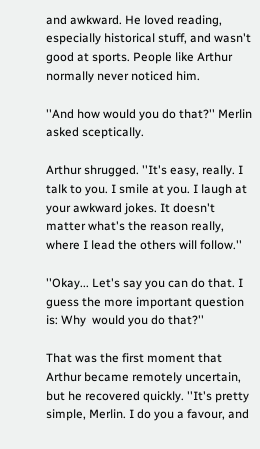and awkward. He loved reading, especially historical stuff, and wasn't good at sports. People like Arthur normally never noticed him.

''And how would you do that?'' Merlin asked sceptically.

Arthur shrugged. ''It's easy, really. I talk to you. I smile at you. I laugh at your awkward jokes. It doesn't matter what's the reason really, where I lead the others will follow.''

''Okay... Let's say you can do that. I guess the more important question is: Why  would you do that?''

That was the first moment that Arthur became remotely uncertain, but he recovered quickly. ''It's pretty simple, Merlin. I do you a favour, and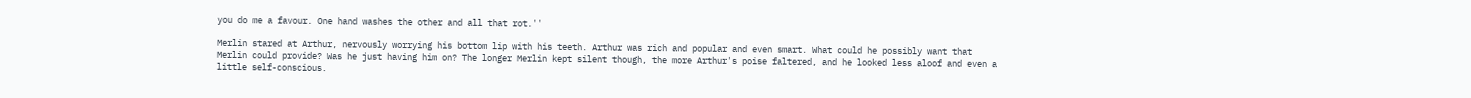you do me a favour. One hand washes the other and all that rot.''

Merlin stared at Arthur, nervously worrying his bottom lip with his teeth. Arthur was rich and popular and even smart. What could he possibly want that Merlin could provide? Was he just having him on? The longer Merlin kept silent though, the more Arthur's poise faltered, and he looked less aloof and even a little self-conscious.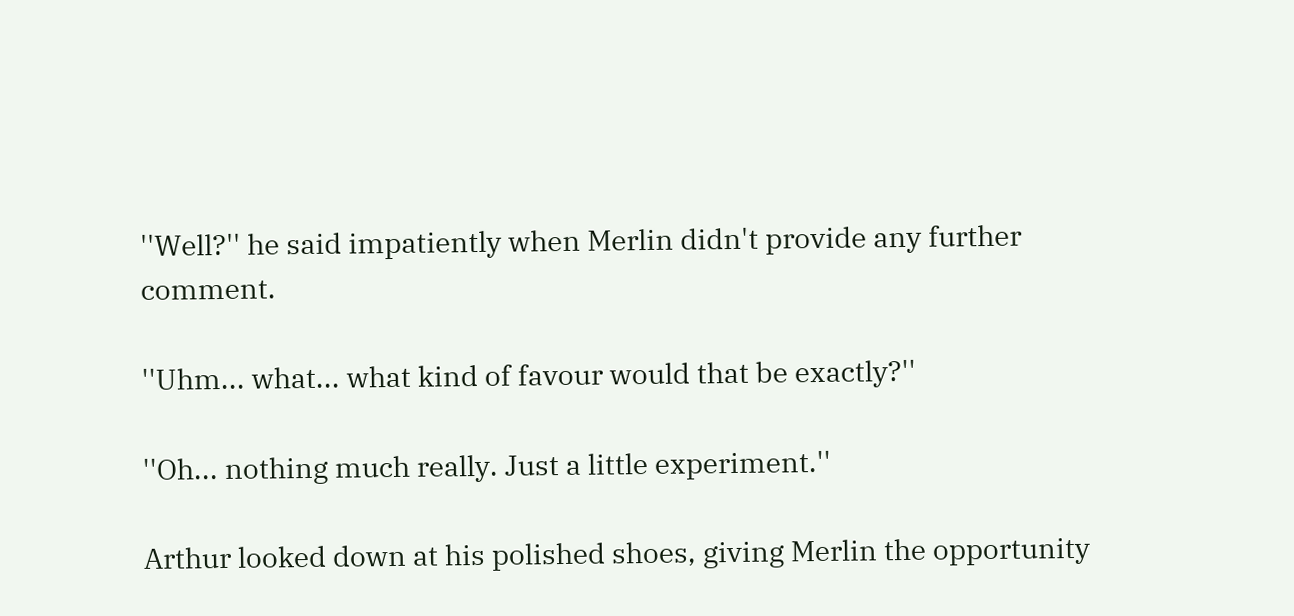''Well?'' he said impatiently when Merlin didn't provide any further comment.

''Uhm... what... what kind of favour would that be exactly?''

''Oh... nothing much really. Just a little experiment.''

Arthur looked down at his polished shoes, giving Merlin the opportunity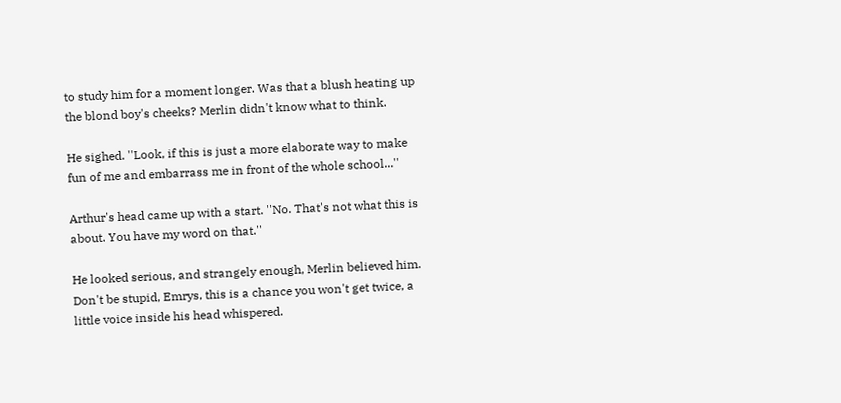to study him for a moment longer. Was that a blush heating up the blond boy's cheeks? Merlin didn't know what to think.

He sighed. ''Look, if this is just a more elaborate way to make fun of me and embarrass me in front of the whole school...''

Arthur's head came up with a start. ''No. That's not what this is about. You have my word on that.''

He looked serious, and strangely enough, Merlin believed him. Don't be stupid, Emrys, this is a chance you won't get twice, a little voice inside his head whispered.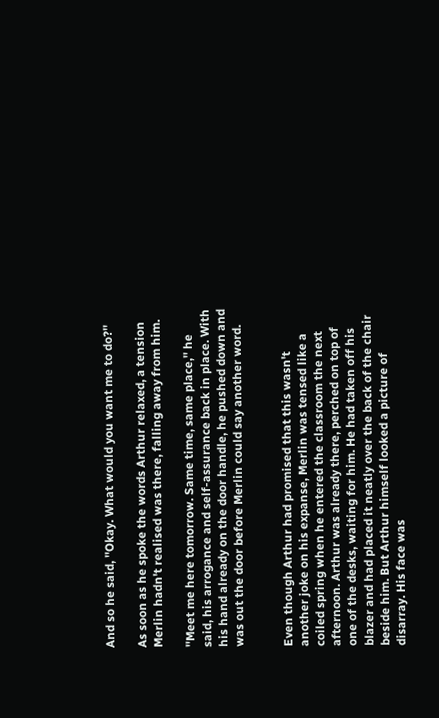And so he said, ''Okay. What would you want me to do?''

As soon as he spoke the words Arthur relaxed, a tension Merlin hadn't realised was there, falling away from him.

''Meet me here tomorrow. Same time, same place,'' he said, his arrogance and self-assurance back in place. With his hand already on the door handle, he pushed down and was out the door before Merlin could say another word.


Even though Arthur had promised that this wasn't another joke on his expanse, Merlin was tensed like a coiled spring when he entered the classroom the next afternoon. Arthur was already there, perched on top of one of the desks, waiting for him. He had taken off his blazer and had placed it neatly over the back of the chair beside him. But Arthur himself looked a picture of disarray. His face was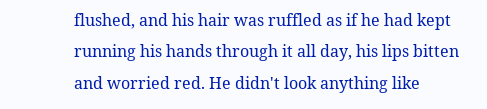flushed, and his hair was ruffled as if he had kept running his hands through it all day, his lips bitten and worried red. He didn't look anything like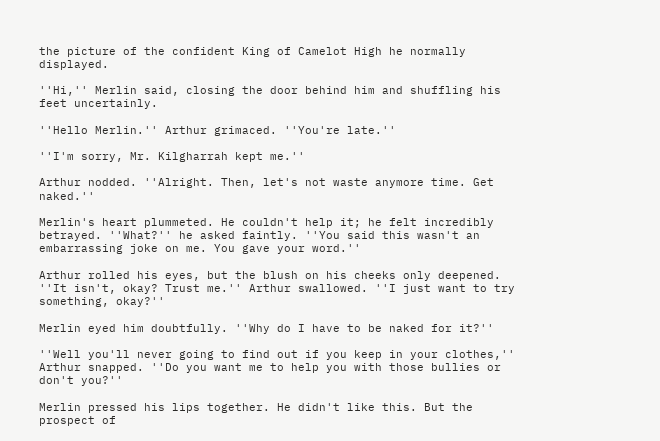the picture of the confident King of Camelot High he normally displayed.

''Hi,'' Merlin said, closing the door behind him and shuffling his feet uncertainly.

''Hello Merlin.'' Arthur grimaced. ''You're late.''

''I'm sorry, Mr. Kilgharrah kept me.''

Arthur nodded. ''Alright. Then, let's not waste anymore time. Get naked.''

Merlin's heart plummeted. He couldn't help it; he felt incredibly betrayed. ''What?'' he asked faintly. ''You said this wasn't an embarrassing joke on me. You gave your word.''

Arthur rolled his eyes, but the blush on his cheeks only deepened. ''It isn't, okay? Trust me.'' Arthur swallowed. ''I just want to try something, okay?''

Merlin eyed him doubtfully. ''Why do I have to be naked for it?''

''Well you'll never going to find out if you keep in your clothes,'' Arthur snapped. ''Do you want me to help you with those bullies or don't you?''

Merlin pressed his lips together. He didn't like this. But the prospect of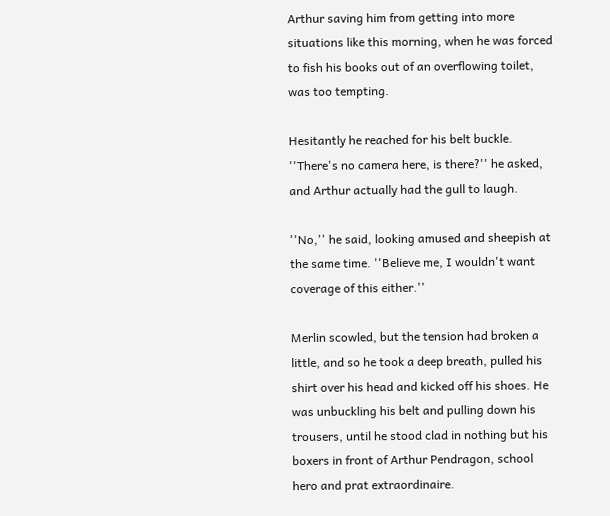Arthur saving him from getting into more situations like this morning, when he was forced to fish his books out of an overflowing toilet, was too tempting.

Hesitantly he reached for his belt buckle. ''There's no camera here, is there?'' he asked, and Arthur actually had the gull to laugh.

''No,'' he said, looking amused and sheepish at the same time. ''Believe me, I wouldn't want coverage of this either.''

Merlin scowled, but the tension had broken a little, and so he took a deep breath, pulled his shirt over his head and kicked off his shoes. He was unbuckling his belt and pulling down his trousers, until he stood clad in nothing but his boxers in front of Arthur Pendragon, school hero and prat extraordinaire.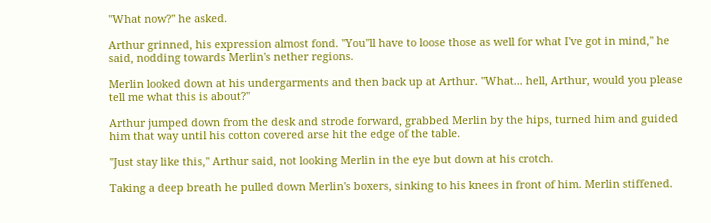''What now?'' he asked.

Arthur grinned, his expression almost fond. ''You''ll have to loose those as well for what I've got in mind,'' he said, nodding towards Merlin's nether regions.

Merlin looked down at his undergarments and then back up at Arthur. ''What... hell, Arthur, would you please tell me what this is about?''

Arthur jumped down from the desk and strode forward, grabbed Merlin by the hips, turned him and guided him that way until his cotton covered arse hit the edge of the table.

''Just stay like this,'' Arthur said, not looking Merlin in the eye but down at his crotch.

Taking a deep breath he pulled down Merlin's boxers, sinking to his knees in front of him. Merlin stiffened.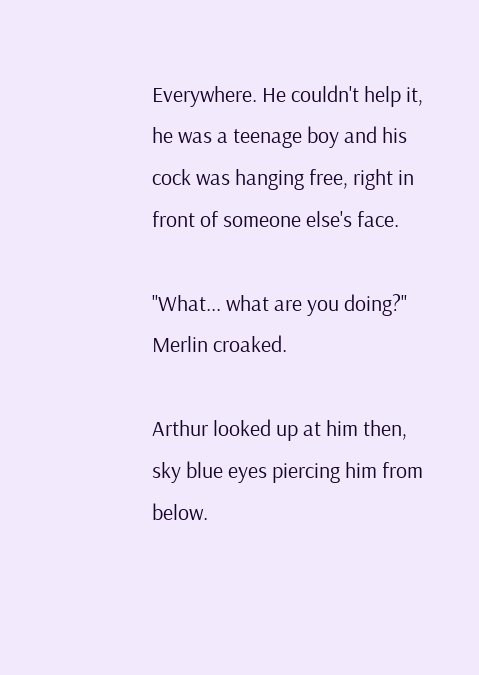Everywhere. He couldn't help it, he was a teenage boy and his cock was hanging free, right in front of someone else's face.

''What... what are you doing?'' Merlin croaked.

Arthur looked up at him then, sky blue eyes piercing him from below.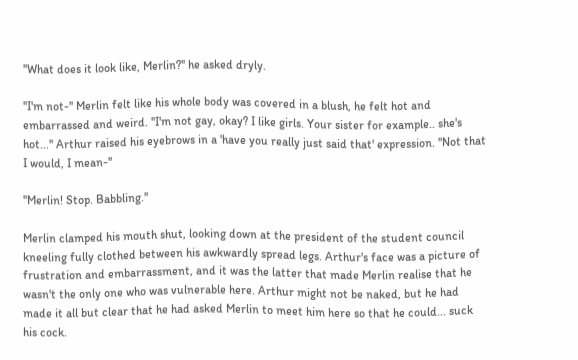''What does it look like, Merlin?'' he asked dryly.

''I'm not-'' Merlin felt like his whole body was covered in a blush, he felt hot and embarrassed and weird. ''I'm not gay, okay? I like girls. Your sister for example.. she's hot...'' Arthur raised his eyebrows in a 'have you really just said that' expression. ''Not that I would, I mean-''

''Merlin! Stop. Babbling.''

Merlin clamped his mouth shut, looking down at the president of the student council kneeling fully clothed between his awkwardly spread legs. Arthur's face was a picture of frustration and embarrassment, and it was the latter that made Merlin realise that he wasn't the only one who was vulnerable here. Arthur might not be naked, but he had made it all but clear that he had asked Merlin to meet him here so that he could... suck his cock.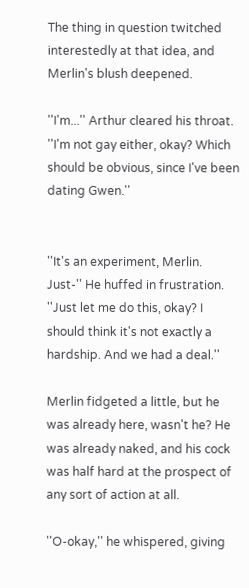The thing in question twitched interestedly at that idea, and Merlin's blush deepened.

''I'm...'' Arthur cleared his throat. ''I'm not gay either, okay? Which should be obvious, since I've been dating Gwen.''


''It's an experiment, Merlin. Just-'' He huffed in frustration. ''Just let me do this, okay? I should think it's not exactly a hardship. And we had a deal.''

Merlin fidgeted a little, but he was already here, wasn't he? He was already naked, and his cock was half hard at the prospect of any sort of action at all.

''O-okay,'' he whispered, giving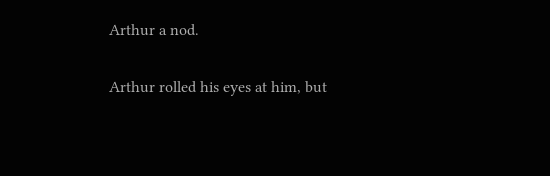Arthur a nod.

Arthur rolled his eyes at him, but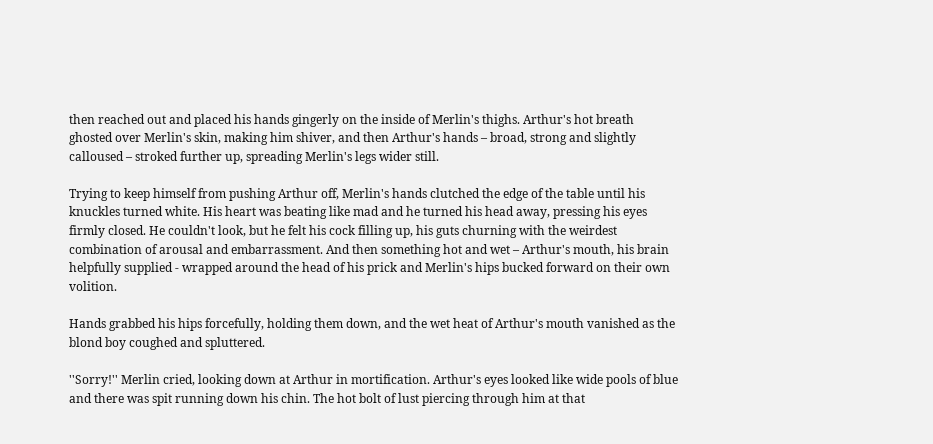then reached out and placed his hands gingerly on the inside of Merlin's thighs. Arthur's hot breath ghosted over Merlin's skin, making him shiver, and then Arthur's hands – broad, strong and slightly calloused – stroked further up, spreading Merlin's legs wider still.

Trying to keep himself from pushing Arthur off, Merlin's hands clutched the edge of the table until his knuckles turned white. His heart was beating like mad and he turned his head away, pressing his eyes firmly closed. He couldn't look, but he felt his cock filling up, his guts churning with the weirdest combination of arousal and embarrassment. And then something hot and wet – Arthur's mouth, his brain helpfully supplied - wrapped around the head of his prick and Merlin's hips bucked forward on their own volition.

Hands grabbed his hips forcefully, holding them down, and the wet heat of Arthur's mouth vanished as the blond boy coughed and spluttered.

''Sorry!'' Merlin cried, looking down at Arthur in mortification. Arthur's eyes looked like wide pools of blue and there was spit running down his chin. The hot bolt of lust piercing through him at that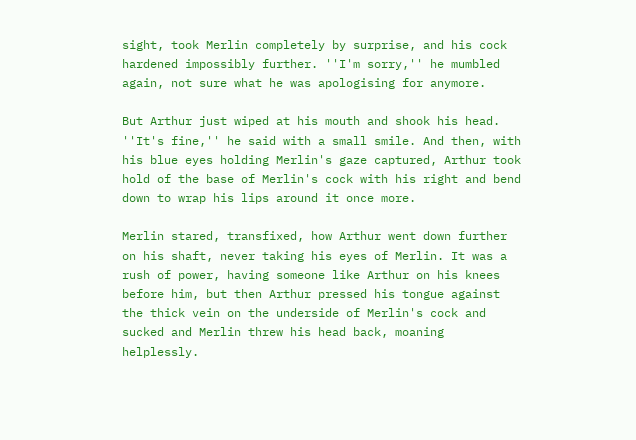sight, took Merlin completely by surprise, and his cock hardened impossibly further. ''I'm sorry,'' he mumbled again, not sure what he was apologising for anymore.

But Arthur just wiped at his mouth and shook his head. ''It's fine,'' he said with a small smile. And then, with his blue eyes holding Merlin's gaze captured, Arthur took hold of the base of Merlin's cock with his right and bend down to wrap his lips around it once more.

Merlin stared, transfixed, how Arthur went down further on his shaft, never taking his eyes of Merlin. It was a rush of power, having someone like Arthur on his knees before him, but then Arthur pressed his tongue against the thick vein on the underside of Merlin's cock and sucked and Merlin threw his head back, moaning helplessly.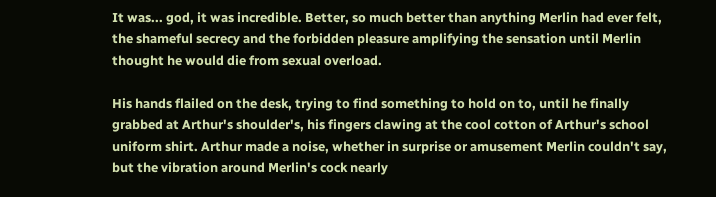It was... god, it was incredible. Better, so much better than anything Merlin had ever felt, the shameful secrecy and the forbidden pleasure amplifying the sensation until Merlin thought he would die from sexual overload.

His hands flailed on the desk, trying to find something to hold on to, until he finally grabbed at Arthur's shoulder's, his fingers clawing at the cool cotton of Arthur's school uniform shirt. Arthur made a noise, whether in surprise or amusement Merlin couldn't say, but the vibration around Merlin's cock nearly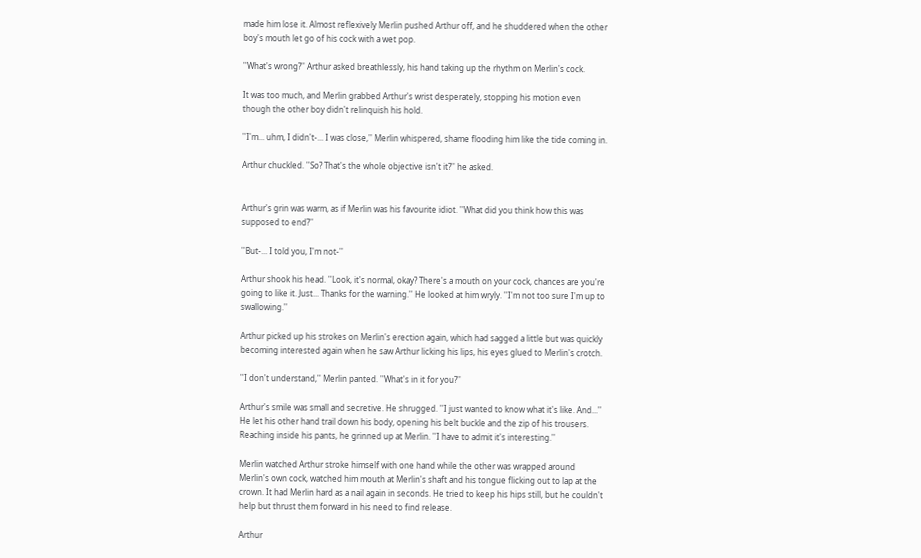made him lose it. Almost reflexively Merlin pushed Arthur off, and he shuddered when the other boy's mouth let go of his cock with a wet pop.

''What's wrong?'' Arthur asked breathlessly, his hand taking up the rhythm on Merlin's cock.

It was too much, and Merlin grabbed Arthur's wrist desperately, stopping his motion even though the other boy didn't relinquish his hold.

''I'm... uhm, I didn't-... I was close,'' Merlin whispered, shame flooding him like the tide coming in.

Arthur chuckled. ''So? That's the whole objective isn't it?'' he asked.


Arthur's grin was warm, as if Merlin was his favourite idiot. ''What did you think how this was supposed to end?''

''But-... I told you, I'm not-''

Arthur shook his head. ''Look, it's normal, okay? There's a mouth on your cock, chances are you're going to like it. Just... Thanks for the warning.'' He looked at him wryly. ''I'm not too sure I'm up to swallowing.''

Arthur picked up his strokes on Merlin's erection again, which had sagged a little but was quickly becoming interested again when he saw Arthur licking his lips, his eyes glued to Merlin's crotch.

''I don't understand,'' Merlin panted. ''What's in it for you?''

Arthur's smile was small and secretive. He shrugged. ''I just wanted to know what it's like. And...'' He let his other hand trail down his body, opening his belt buckle and the zip of his trousers. Reaching inside his pants, he grinned up at Merlin. ''I have to admit it's interesting.''

Merlin watched Arthur stroke himself with one hand while the other was wrapped around Merlin's own cock, watched him mouth at Merlin's shaft and his tongue flicking out to lap at the crown. It had Merlin hard as a nail again in seconds. He tried to keep his hips still, but he couldn't help but thrust them forward in his need to find release.

Arthur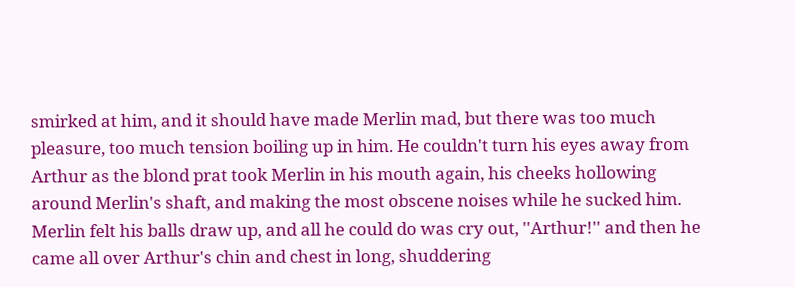smirked at him, and it should have made Merlin mad, but there was too much pleasure, too much tension boiling up in him. He couldn't turn his eyes away from Arthur as the blond prat took Merlin in his mouth again, his cheeks hollowing around Merlin's shaft, and making the most obscene noises while he sucked him. Merlin felt his balls draw up, and all he could do was cry out, ''Arthur!'' and then he came all over Arthur's chin and chest in long, shuddering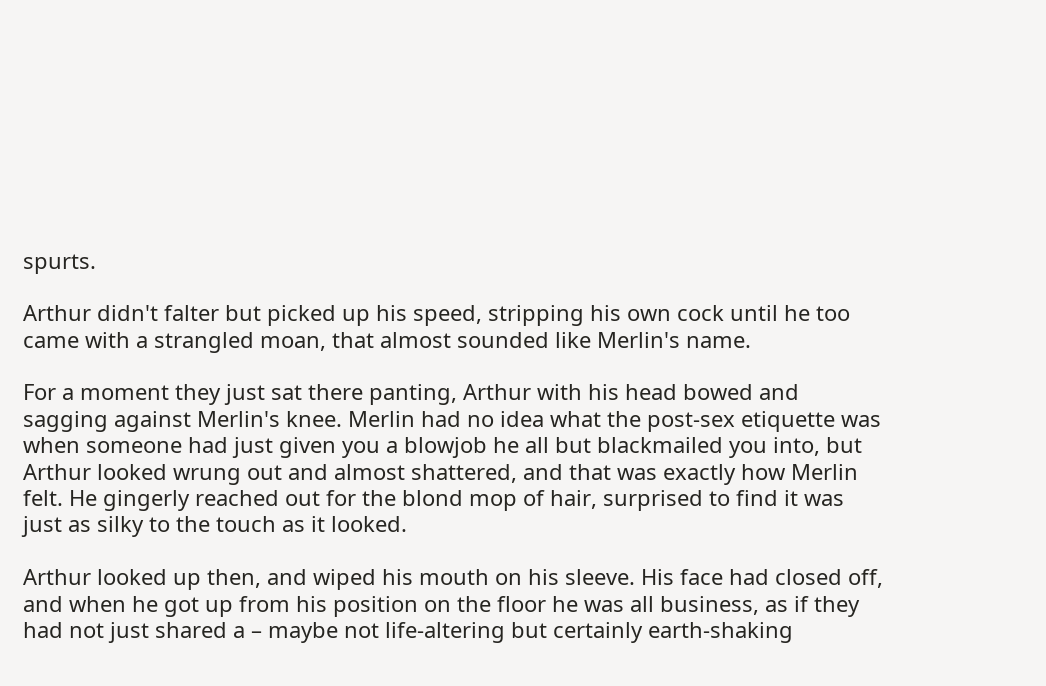spurts.

Arthur didn't falter but picked up his speed, stripping his own cock until he too came with a strangled moan, that almost sounded like Merlin's name.

For a moment they just sat there panting, Arthur with his head bowed and sagging against Merlin's knee. Merlin had no idea what the post-sex etiquette was when someone had just given you a blowjob he all but blackmailed you into, but Arthur looked wrung out and almost shattered, and that was exactly how Merlin felt. He gingerly reached out for the blond mop of hair, surprised to find it was just as silky to the touch as it looked.

Arthur looked up then, and wiped his mouth on his sleeve. His face had closed off, and when he got up from his position on the floor he was all business, as if they had not just shared a – maybe not life-altering but certainly earth-shaking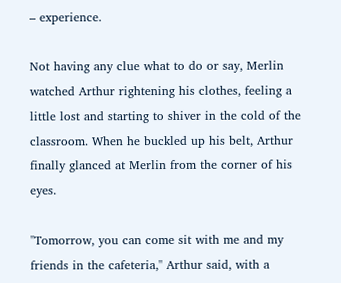– experience.

Not having any clue what to do or say, Merlin watched Arthur rightening his clothes, feeling a little lost and starting to shiver in the cold of the classroom. When he buckled up his belt, Arthur finally glanced at Merlin from the corner of his eyes.

''Tomorrow, you can come sit with me and my friends in the cafeteria,'' Arthur said, with a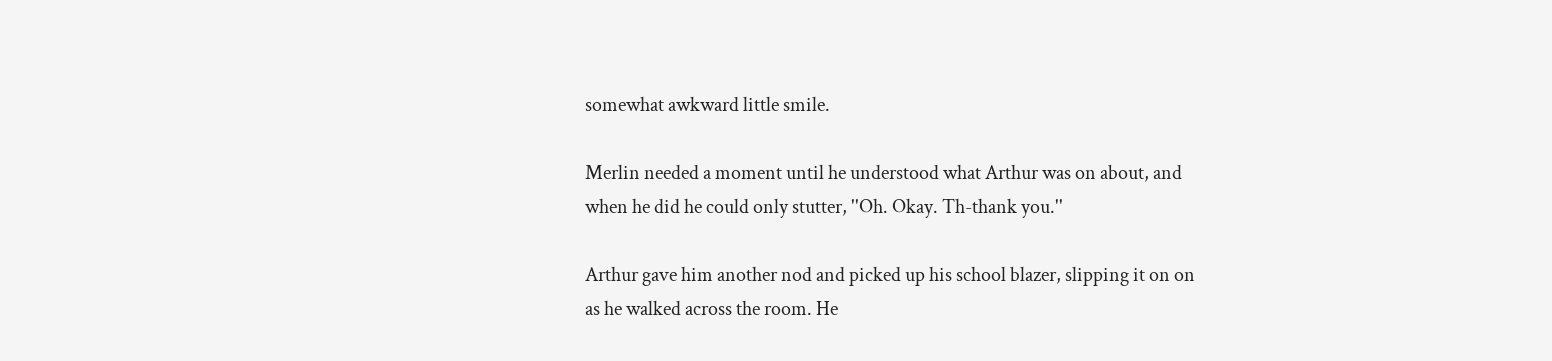somewhat awkward little smile.

Merlin needed a moment until he understood what Arthur was on about, and when he did he could only stutter, ''Oh. Okay. Th-thank you.''

Arthur gave him another nod and picked up his school blazer, slipping it on on as he walked across the room. He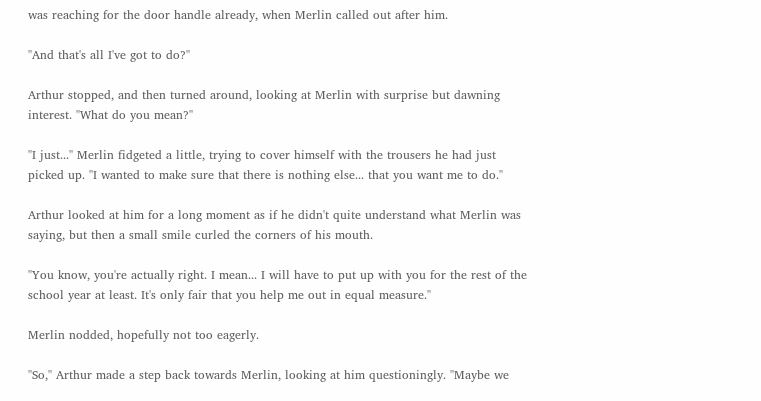was reaching for the door handle already, when Merlin called out after him.

''And that's all I've got to do?''

Arthur stopped, and then turned around, looking at Merlin with surprise but dawning interest. ''What do you mean?''

''I just...'' Merlin fidgeted a little, trying to cover himself with the trousers he had just picked up. ''I wanted to make sure that there is nothing else... that you want me to do.''

Arthur looked at him for a long moment as if he didn't quite understand what Merlin was saying, but then a small smile curled the corners of his mouth.

''You know, you're actually right. I mean... I will have to put up with you for the rest of the school year at least. It's only fair that you help me out in equal measure.''

Merlin nodded, hopefully not too eagerly.

''So,'' Arthur made a step back towards Merlin, looking at him questioningly. ''Maybe we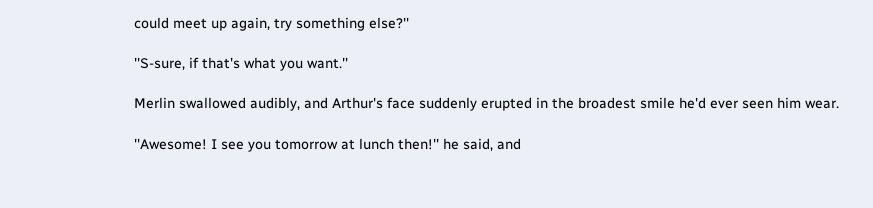could meet up again, try something else?''

''S-sure, if that's what you want.''

Merlin swallowed audibly, and Arthur's face suddenly erupted in the broadest smile he'd ever seen him wear.

''Awesome! I see you tomorrow at lunch then!'' he said, and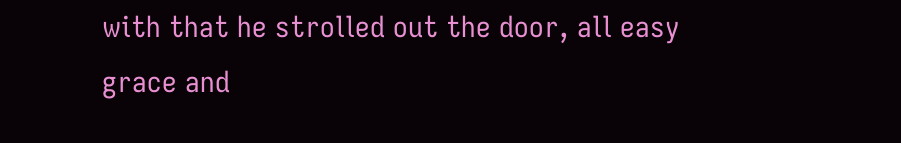with that he strolled out the door, all easy grace and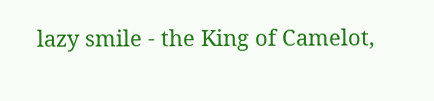lazy smile - the King of Camelot,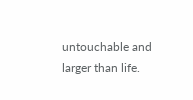untouchable and larger than life.